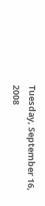Tuesday, September 16, 2008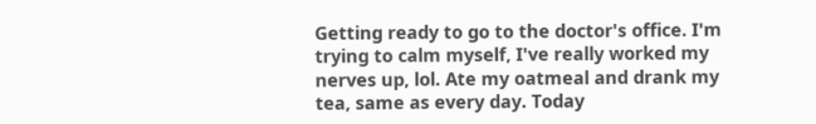Getting ready to go to the doctor's office. I'm trying to calm myself, I've really worked my nerves up, lol. Ate my oatmeal and drank my tea, same as every day. Today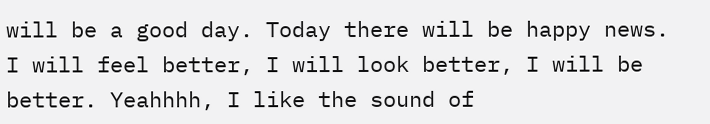will be a good day. Today there will be happy news. I will feel better, I will look better, I will be better. Yeahhhh, I like the sound of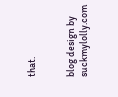that.


blog design by suckmylolly.com